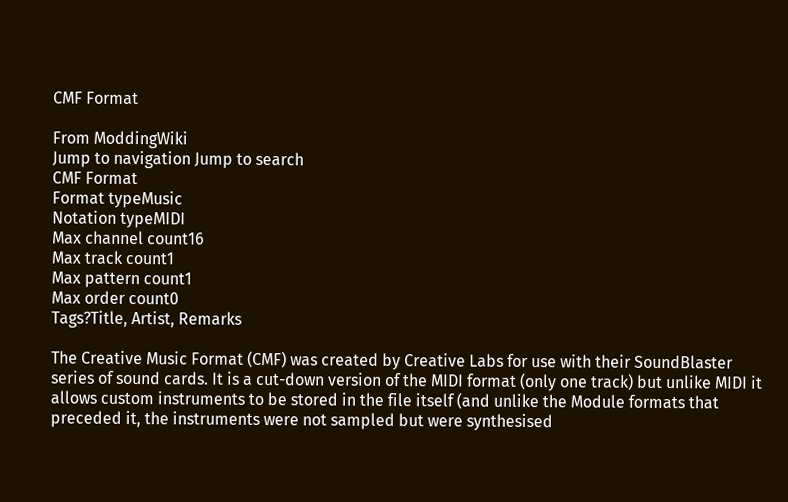CMF Format

From ModdingWiki
Jump to navigation Jump to search
CMF Format
Format typeMusic
Notation typeMIDI
Max channel count16
Max track count1
Max pattern count1
Max order count0
Tags?Title, Artist, Remarks

The Creative Music Format (CMF) was created by Creative Labs for use with their SoundBlaster series of sound cards. It is a cut-down version of the MIDI format (only one track) but unlike MIDI it allows custom instruments to be stored in the file itself (and unlike the Module formats that preceded it, the instruments were not sampled but were synthesised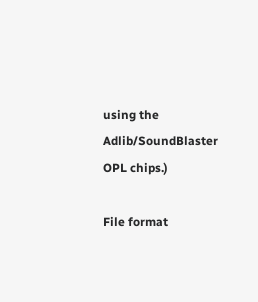using the Adlib/SoundBlaster OPL chips.)

File format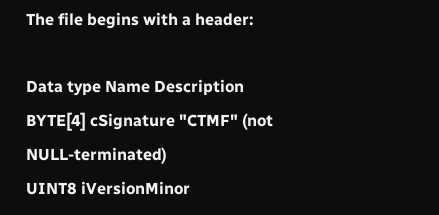The file begins with a header:

Data type Name Description
BYTE[4] cSignature "CTMF" (not NULL-terminated)
UINT8 iVersionMinor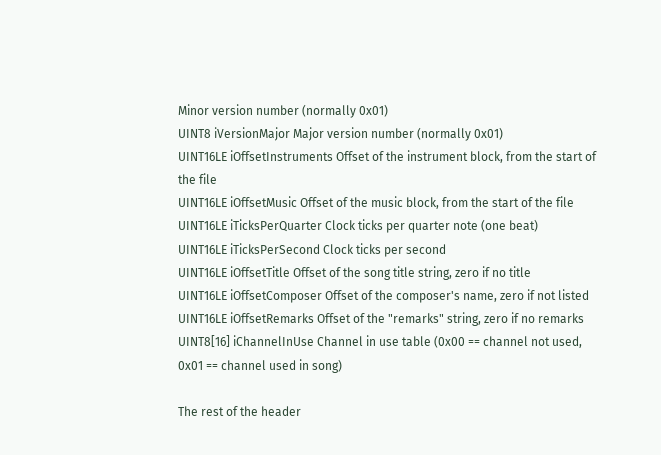Minor version number (normally 0x01)
UINT8 iVersionMajor Major version number (normally 0x01)
UINT16LE iOffsetInstruments Offset of the instrument block, from the start of the file
UINT16LE iOffsetMusic Offset of the music block, from the start of the file
UINT16LE iTicksPerQuarter Clock ticks per quarter note (one beat)
UINT16LE iTicksPerSecond Clock ticks per second
UINT16LE iOffsetTitle Offset of the song title string, zero if no title
UINT16LE iOffsetComposer Offset of the composer's name, zero if not listed
UINT16LE iOffsetRemarks Offset of the "remarks" string, zero if no remarks
UINT8[16] iChannelInUse Channel in use table (0x00 == channel not used, 0x01 == channel used in song)

The rest of the header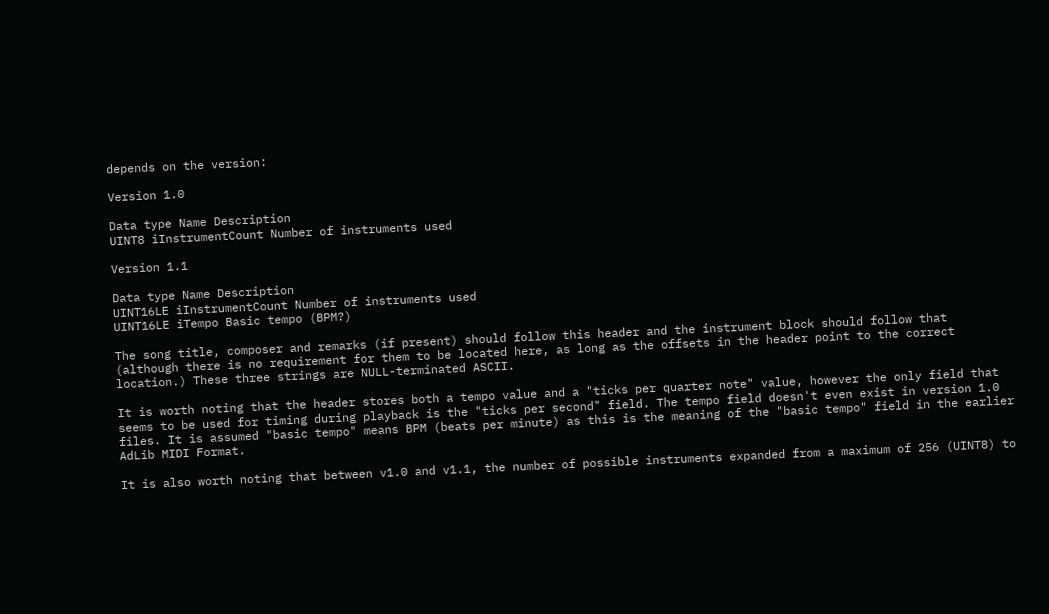depends on the version:

Version 1.0

Data type Name Description
UINT8 iInstrumentCount Number of instruments used

Version 1.1

Data type Name Description
UINT16LE iInstrumentCount Number of instruments used
UINT16LE iTempo Basic tempo (BPM?)

The song title, composer and remarks (if present) should follow this header and the instrument block should follow that (although there is no requirement for them to be located here, as long as the offsets in the header point to the correct location.) These three strings are NULL-terminated ASCII.

It is worth noting that the header stores both a tempo value and a "ticks per quarter note" value, however the only field that seems to be used for timing during playback is the "ticks per second" field. The tempo field doesn't even exist in version 1.0 files. It is assumed "basic tempo" means BPM (beats per minute) as this is the meaning of the "basic tempo" field in the earlier AdLib MIDI Format.

It is also worth noting that between v1.0 and v1.1, the number of possible instruments expanded from a maximum of 256 (UINT8) to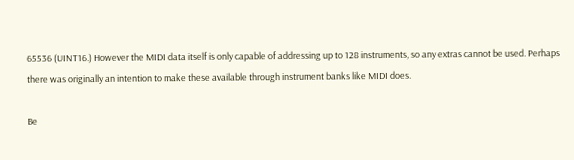65536 (UINT16.) However the MIDI data itself is only capable of addressing up to 128 instruments, so any extras cannot be used. Perhaps there was originally an intention to make these available through instrument banks like MIDI does.

Be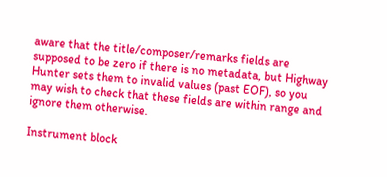aware that the title/composer/remarks fields are supposed to be zero if there is no metadata, but Highway Hunter sets them to invalid values (past EOF), so you may wish to check that these fields are within range and ignore them otherwise.

Instrument block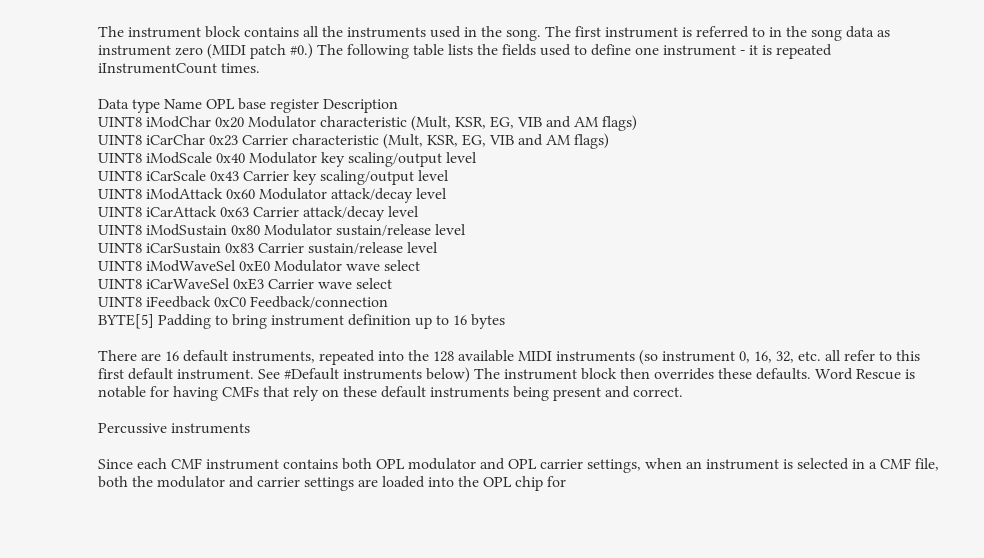The instrument block contains all the instruments used in the song. The first instrument is referred to in the song data as instrument zero (MIDI patch #0.) The following table lists the fields used to define one instrument - it is repeated iInstrumentCount times.

Data type Name OPL base register Description
UINT8 iModChar 0x20 Modulator characteristic (Mult, KSR, EG, VIB and AM flags)
UINT8 iCarChar 0x23 Carrier characteristic (Mult, KSR, EG, VIB and AM flags)
UINT8 iModScale 0x40 Modulator key scaling/output level
UINT8 iCarScale 0x43 Carrier key scaling/output level
UINT8 iModAttack 0x60 Modulator attack/decay level
UINT8 iCarAttack 0x63 Carrier attack/decay level
UINT8 iModSustain 0x80 Modulator sustain/release level
UINT8 iCarSustain 0x83 Carrier sustain/release level
UINT8 iModWaveSel 0xE0 Modulator wave select
UINT8 iCarWaveSel 0xE3 Carrier wave select
UINT8 iFeedback 0xC0 Feedback/connection
BYTE[5] Padding to bring instrument definition up to 16 bytes

There are 16 default instruments, repeated into the 128 available MIDI instruments (so instrument 0, 16, 32, etc. all refer to this first default instrument. See #Default instruments below) The instrument block then overrides these defaults. Word Rescue is notable for having CMFs that rely on these default instruments being present and correct.

Percussive instruments

Since each CMF instrument contains both OPL modulator and OPL carrier settings, when an instrument is selected in a CMF file, both the modulator and carrier settings are loaded into the OPL chip for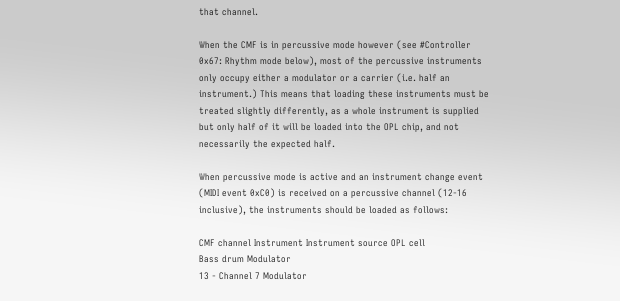that channel.

When the CMF is in percussive mode however (see #Controller 0x67: Rhythm mode below), most of the percussive instruments only occupy either a modulator or a carrier (i.e. half an instrument.) This means that loading these instruments must be treated slightly differently, as a whole instrument is supplied but only half of it will be loaded into the OPL chip, and not necessarily the expected half.

When percussive mode is active and an instrument change event (MIDI event 0xC0) is received on a percussive channel (12-16 inclusive), the instruments should be loaded as follows:

CMF channel Instrument Instrument source OPL cell
Bass drum Modulator
13 - Channel 7 Modulator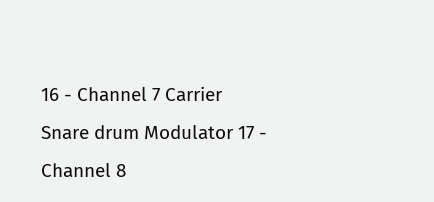16 - Channel 7 Carrier
Snare drum Modulator 17 - Channel 8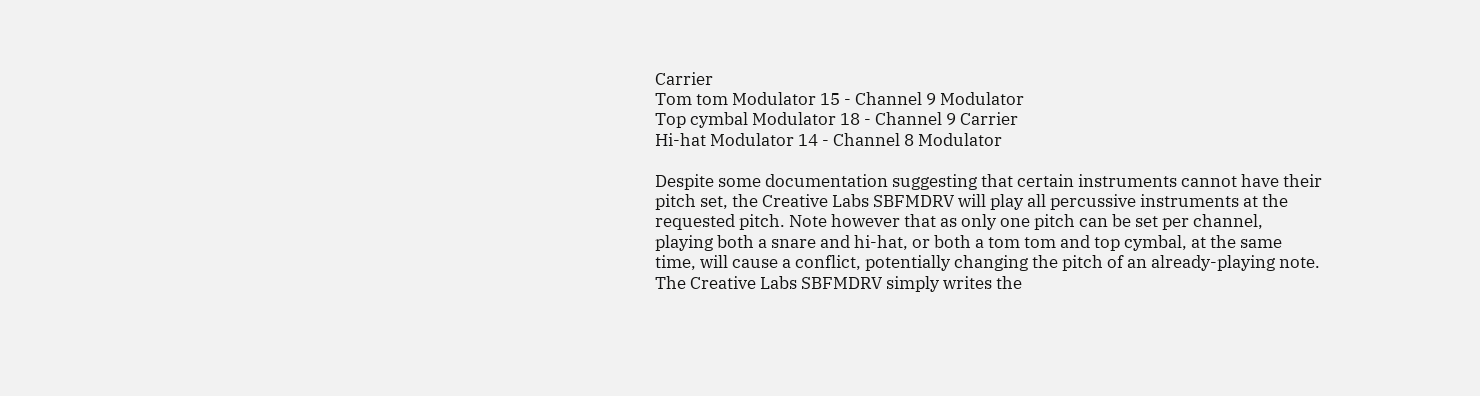Carrier
Tom tom Modulator 15 - Channel 9 Modulator
Top cymbal Modulator 18 - Channel 9 Carrier
Hi-hat Modulator 14 - Channel 8 Modulator

Despite some documentation suggesting that certain instruments cannot have their pitch set, the Creative Labs SBFMDRV will play all percussive instruments at the requested pitch. Note however that as only one pitch can be set per channel, playing both a snare and hi-hat, or both a tom tom and top cymbal, at the same time, will cause a conflict, potentially changing the pitch of an already-playing note. The Creative Labs SBFMDRV simply writes the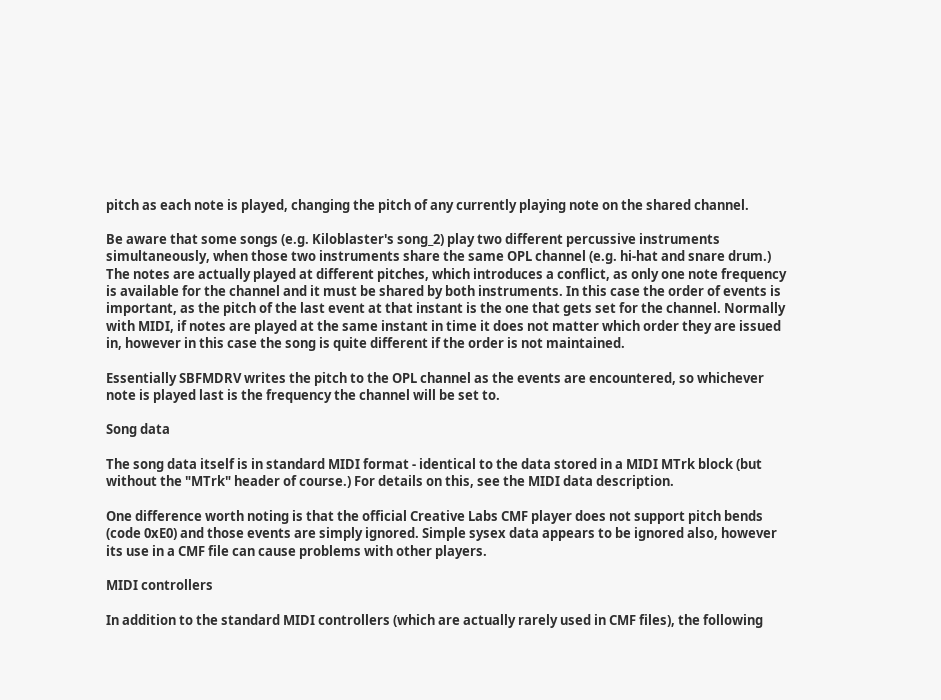pitch as each note is played, changing the pitch of any currently playing note on the shared channel.

Be aware that some songs (e.g. Kiloblaster's song_2) play two different percussive instruments simultaneously, when those two instruments share the same OPL channel (e.g. hi-hat and snare drum.) The notes are actually played at different pitches, which introduces a conflict, as only one note frequency is available for the channel and it must be shared by both instruments. In this case the order of events is important, as the pitch of the last event at that instant is the one that gets set for the channel. Normally with MIDI, if notes are played at the same instant in time it does not matter which order they are issued in, however in this case the song is quite different if the order is not maintained.

Essentially SBFMDRV writes the pitch to the OPL channel as the events are encountered, so whichever note is played last is the frequency the channel will be set to.

Song data

The song data itself is in standard MIDI format - identical to the data stored in a MIDI MTrk block (but without the "MTrk" header of course.) For details on this, see the MIDI data description.

One difference worth noting is that the official Creative Labs CMF player does not support pitch bends (code 0xE0) and those events are simply ignored. Simple sysex data appears to be ignored also, however its use in a CMF file can cause problems with other players.

MIDI controllers

In addition to the standard MIDI controllers (which are actually rarely used in CMF files), the following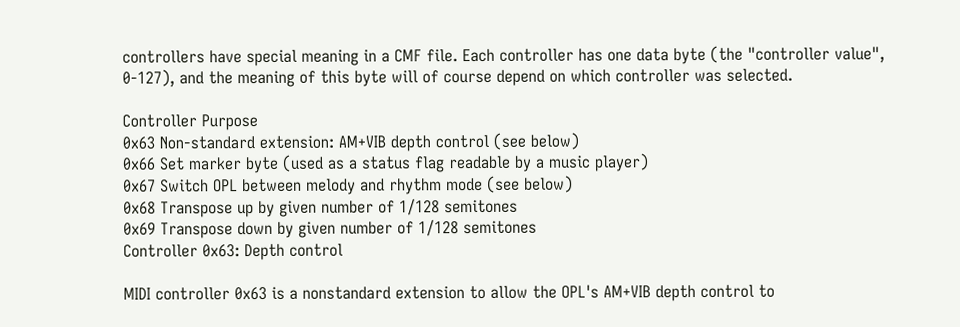controllers have special meaning in a CMF file. Each controller has one data byte (the "controller value", 0-127), and the meaning of this byte will of course depend on which controller was selected.

Controller Purpose
0x63 Non-standard extension: AM+VIB depth control (see below)
0x66 Set marker byte (used as a status flag readable by a music player)
0x67 Switch OPL between melody and rhythm mode (see below)
0x68 Transpose up by given number of 1/128 semitones
0x69 Transpose down by given number of 1/128 semitones
Controller 0x63: Depth control

MIDI controller 0x63 is a nonstandard extension to allow the OPL's AM+VIB depth control to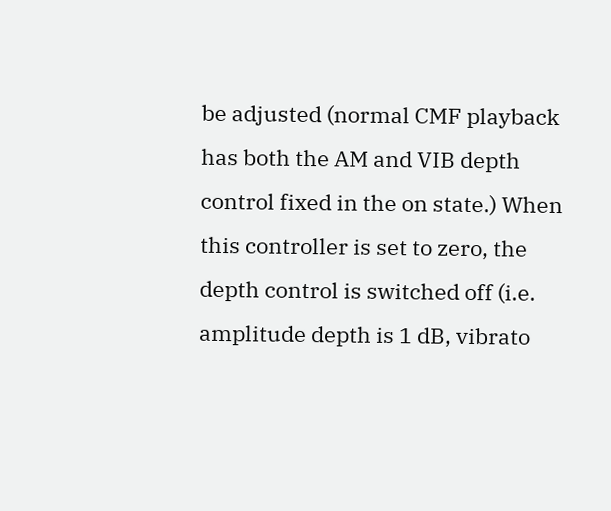be adjusted (normal CMF playback has both the AM and VIB depth control fixed in the on state.) When this controller is set to zero, the depth control is switched off (i.e. amplitude depth is 1 dB, vibrato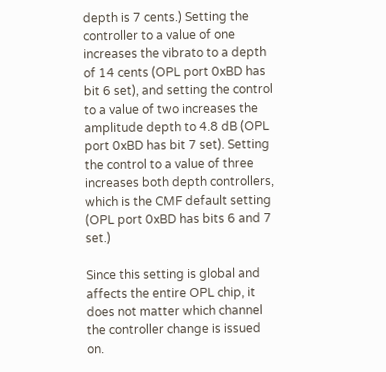depth is 7 cents.) Setting the controller to a value of one increases the vibrato to a depth of 14 cents (OPL port 0xBD has bit 6 set), and setting the control to a value of two increases the amplitude depth to 4.8 dB (OPL port 0xBD has bit 7 set). Setting the control to a value of three increases both depth controllers, which is the CMF default setting (OPL port 0xBD has bits 6 and 7 set.)

Since this setting is global and affects the entire OPL chip, it does not matter which channel the controller change is issued on.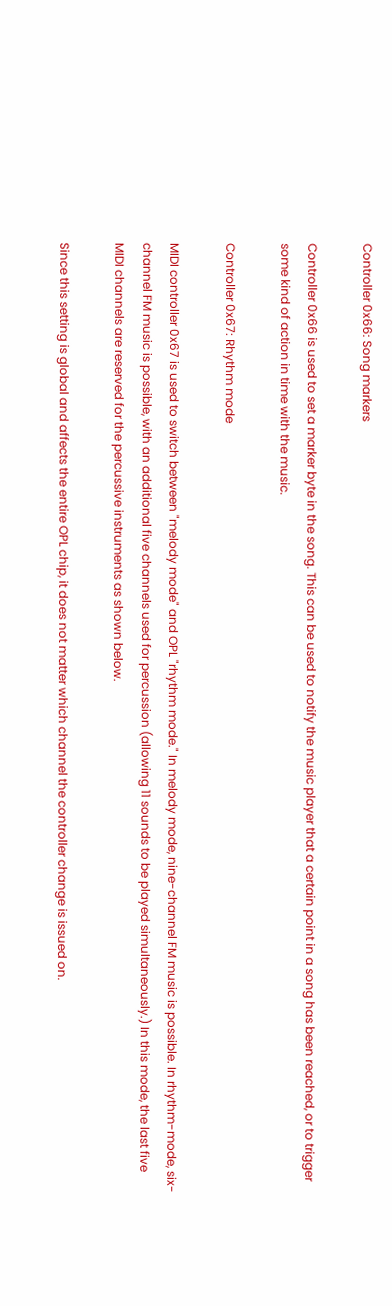Controller 0x66: Song markers

Controller 0x66 is used to set a marker byte in the song. This can be used to notify the music player that a certain point in a song has been reached, or to trigger some kind of action in time with the music.

Controller 0x67: Rhythm mode

MIDI controller 0x67 is used to switch between "melody mode" and OPL "rhythm mode." In melody mode, nine-channel FM music is possible. In rhythm-mode, six-channel FM music is possible, with an additional five channels used for percussion (allowing 11 sounds to be played simultaneously.) In this mode, the last five MIDI channels are reserved for the percussive instruments as shown below.

Since this setting is global and affects the entire OPL chip, it does not matter which channel the controller change is issued on.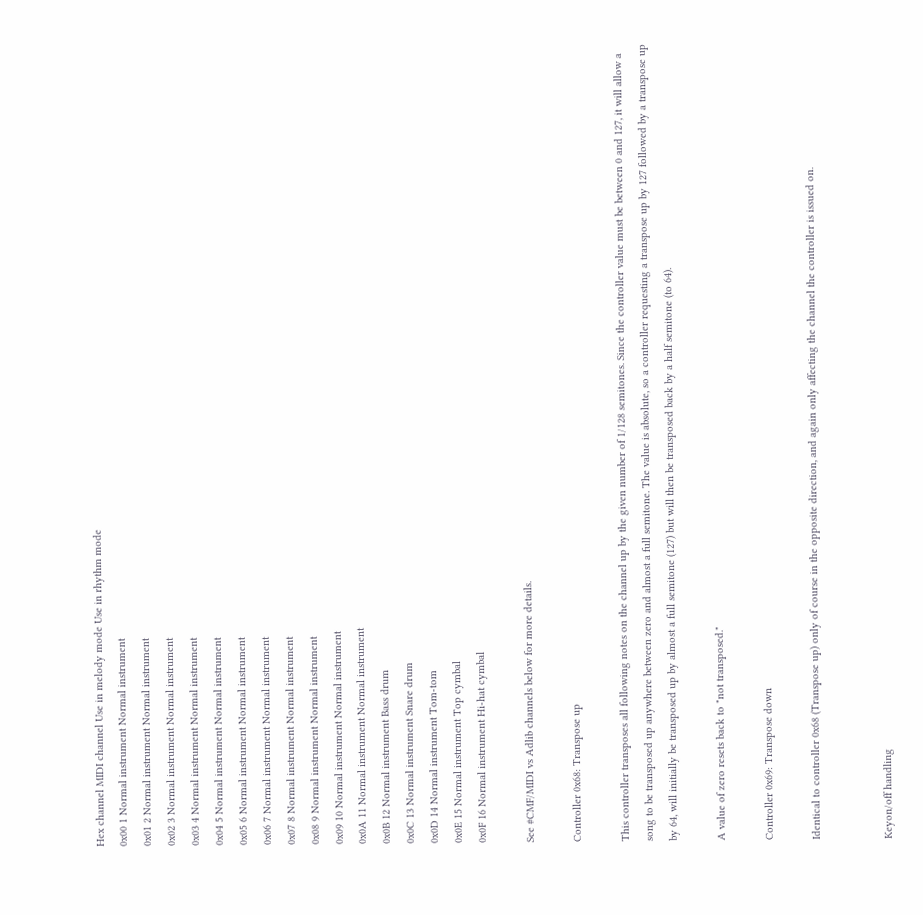Hex channel MIDI channel Use in melody mode Use in rhythm mode
0x00 1 Normal instrument Normal instrument
0x01 2 Normal instrument Normal instrument
0x02 3 Normal instrument Normal instrument
0x03 4 Normal instrument Normal instrument
0x04 5 Normal instrument Normal instrument
0x05 6 Normal instrument Normal instrument
0x06 7 Normal instrument Normal instrument
0x07 8 Normal instrument Normal instrument
0x08 9 Normal instrument Normal instrument
0x09 10 Normal instrument Normal instrument
0x0A 11 Normal instrument Normal instrument
0x0B 12 Normal instrument Bass drum
0x0C 13 Normal instrument Snare drum
0x0D 14 Normal instrument Tom-tom
0x0E 15 Normal instrument Top cymbal
0x0F 16 Normal instrument Hi-hat cymbal

See #CMF/MIDI vs Adlib channels below for more details.

Controller 0x68: Transpose up

This controller transposes all following notes on the channel up by the given number of 1/128 semitones. Since the controller value must be between 0 and 127, it will allow a song to be transposed up anywhere between zero and almost a full semitone. The value is absolute, so a controller requesting a transpose up by 127 followed by a transpose up by 64, will initially be transposed up by almost a full semitone (127) but will then be transposed back by a half semitone (to 64).

A value of zero resets back to "not transposed."

Controller 0x69: Transpose down

Identical to controller 0x68 (Transpose up) only of course in the opposite direction, and again only affecting the channel the controller is issued on.


Keyon/off handling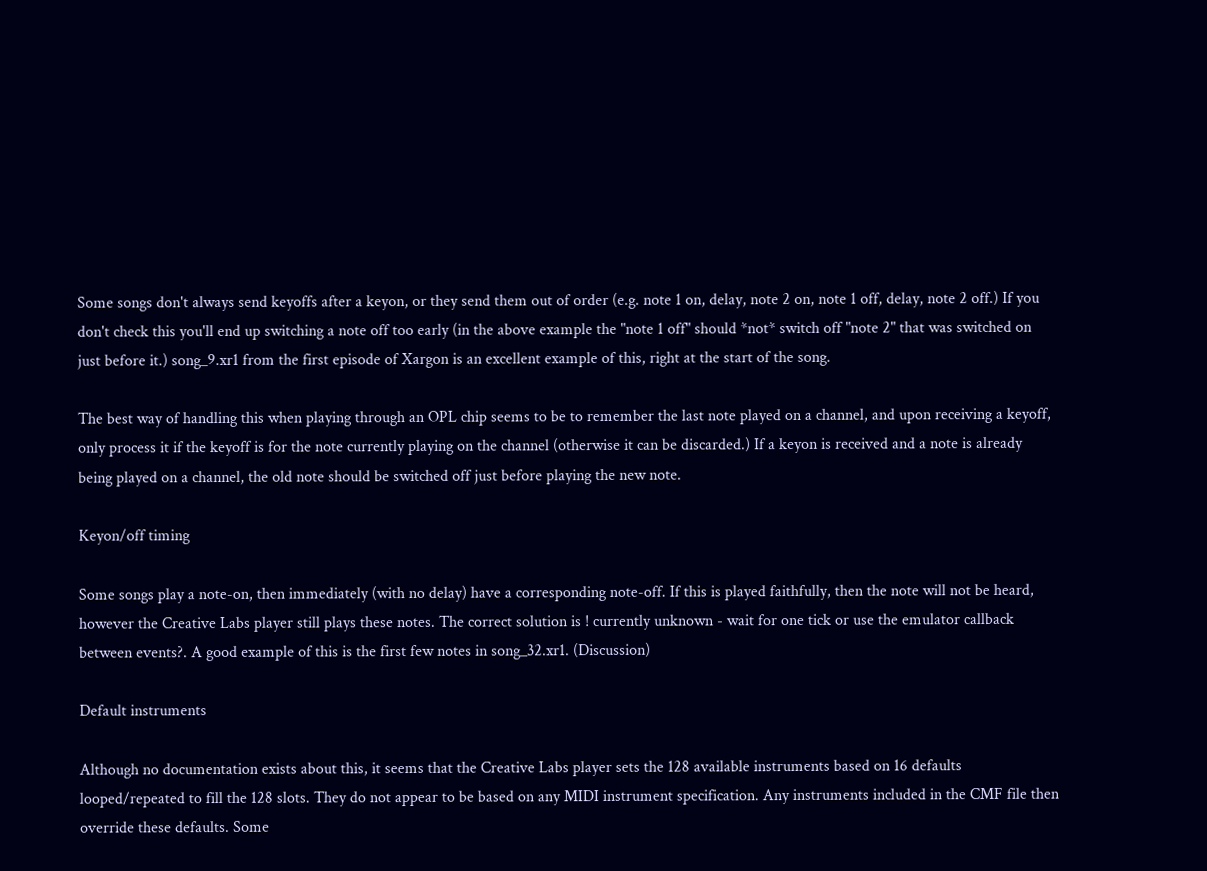Some songs don't always send keyoffs after a keyon, or they send them out of order (e.g. note 1 on, delay, note 2 on, note 1 off, delay, note 2 off.) If you don't check this you'll end up switching a note off too early (in the above example the "note 1 off" should *not* switch off "note 2" that was switched on just before it.) song_9.xr1 from the first episode of Xargon is an excellent example of this, right at the start of the song.

The best way of handling this when playing through an OPL chip seems to be to remember the last note played on a channel, and upon receiving a keyoff, only process it if the keyoff is for the note currently playing on the channel (otherwise it can be discarded.) If a keyon is received and a note is already being played on a channel, the old note should be switched off just before playing the new note.

Keyon/off timing

Some songs play a note-on, then immediately (with no delay) have a corresponding note-off. If this is played faithfully, then the note will not be heard, however the Creative Labs player still plays these notes. The correct solution is ! currently unknown - wait for one tick or use the emulator callback between events?. A good example of this is the first few notes in song_32.xr1. (Discussion)

Default instruments

Although no documentation exists about this, it seems that the Creative Labs player sets the 128 available instruments based on 16 defaults looped/repeated to fill the 128 slots. They do not appear to be based on any MIDI instrument specification. Any instruments included in the CMF file then override these defaults. Some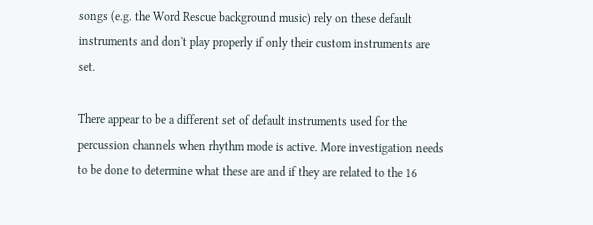songs (e.g. the Word Rescue background music) rely on these default instruments and don't play properly if only their custom instruments are set.

There appear to be a different set of default instruments used for the percussion channels when rhythm mode is active. More investigation needs to be done to determine what these are and if they are related to the 16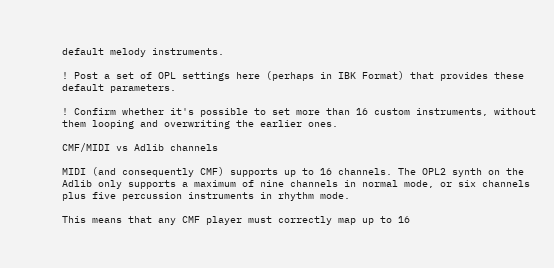default melody instruments.

! Post a set of OPL settings here (perhaps in IBK Format) that provides these default parameters.

! Confirm whether it's possible to set more than 16 custom instruments, without them looping and overwriting the earlier ones.

CMF/MIDI vs Adlib channels

MIDI (and consequently CMF) supports up to 16 channels. The OPL2 synth on the Adlib only supports a maximum of nine channels in normal mode, or six channels plus five percussion instruments in rhythm mode.

This means that any CMF player must correctly map up to 16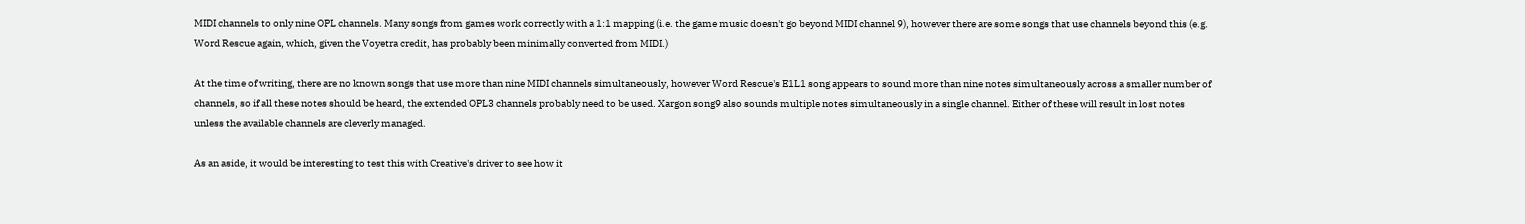MIDI channels to only nine OPL channels. Many songs from games work correctly with a 1:1 mapping (i.e. the game music doesn't go beyond MIDI channel 9), however there are some songs that use channels beyond this (e.g. Word Rescue again, which, given the Voyetra credit, has probably been minimally converted from MIDI.)

At the time of writing, there are no known songs that use more than nine MIDI channels simultaneously, however Word Rescue's E1L1 song appears to sound more than nine notes simultaneously across a smaller number of channels, so if all these notes should be heard, the extended OPL3 channels probably need to be used. Xargon song9 also sounds multiple notes simultaneously in a single channel. Either of these will result in lost notes unless the available channels are cleverly managed.

As an aside, it would be interesting to test this with Creative's driver to see how it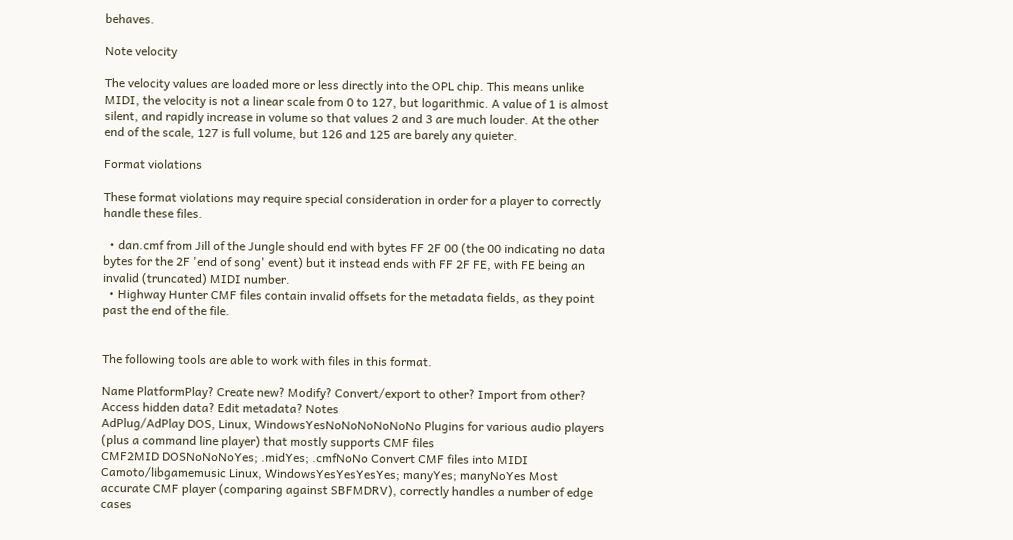behaves.

Note velocity

The velocity values are loaded more or less directly into the OPL chip. This means unlike MIDI, the velocity is not a linear scale from 0 to 127, but logarithmic. A value of 1 is almost silent, and rapidly increase in volume so that values 2 and 3 are much louder. At the other end of the scale, 127 is full volume, but 126 and 125 are barely any quieter.

Format violations

These format violations may require special consideration in order for a player to correctly handle these files.

  • dan.cmf from Jill of the Jungle should end with bytes FF 2F 00 (the 00 indicating no data bytes for the 2F 'end of song' event) but it instead ends with FF 2F FE, with FE being an invalid (truncated) MIDI number.
  • Highway Hunter CMF files contain invalid offsets for the metadata fields, as they point past the end of the file.


The following tools are able to work with files in this format.

Name PlatformPlay? Create new? Modify? Convert/export to other? Import from other? Access hidden data? Edit metadata? Notes
AdPlug/AdPlay DOS, Linux, WindowsYesNoNoNoNoNoNo Plugins for various audio players (plus a command line player) that mostly supports CMF files
CMF2MID DOSNoNoNoYes; .midYes; .cmfNoNo Convert CMF files into MIDI
Camoto/libgamemusic Linux, WindowsYesYesYesYes; manyYes; manyNoYes Most accurate CMF player (comparing against SBFMDRV), correctly handles a number of edge cases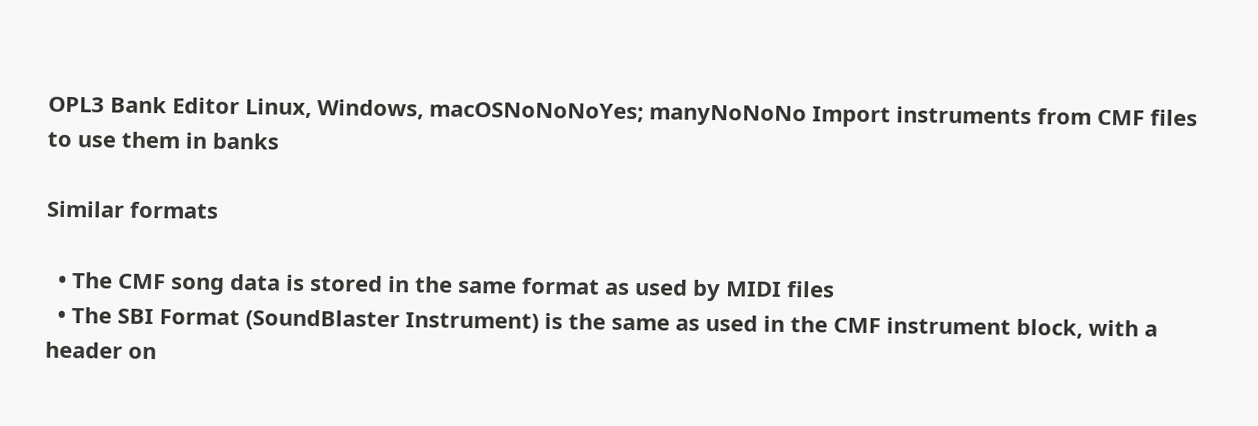OPL3 Bank Editor Linux, Windows, macOSNoNoNoYes; manyNoNoNo Import instruments from CMF files to use them in banks

Similar formats

  • The CMF song data is stored in the same format as used by MIDI files
  • The SBI Format (SoundBlaster Instrument) is the same as used in the CMF instrument block, with a header on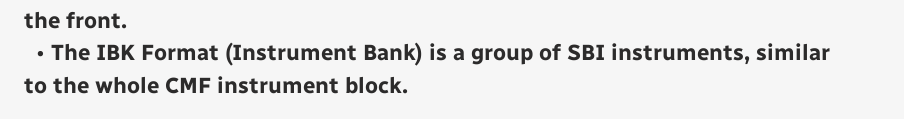the front.
  • The IBK Format (Instrument Bank) is a group of SBI instruments, similar to the whole CMF instrument block.